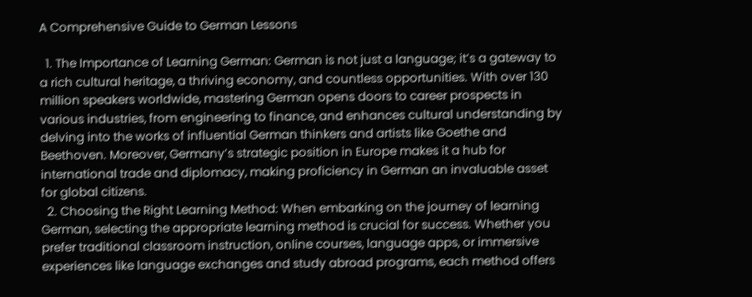A Comprehensive Guide to German Lessons

  1. The Importance of Learning German: German is not just a language; it’s a gateway to a rich cultural heritage, a thriving economy, and countless opportunities. With over 130 million speakers worldwide, mastering German opens doors to career prospects in various industries, from engineering to finance, and enhances cultural understanding by delving into the works of influential German thinkers and artists like Goethe and Beethoven. Moreover, Germany’s strategic position in Europe makes it a hub for international trade and diplomacy, making proficiency in German an invaluable asset for global citizens.
  2. Choosing the Right Learning Method: When embarking on the journey of learning German, selecting the appropriate learning method is crucial for success. Whether you prefer traditional classroom instruction, online courses, language apps, or immersive experiences like language exchanges and study abroad programs, each method offers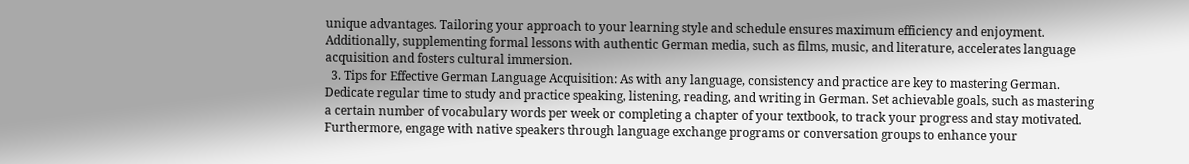unique advantages. Tailoring your approach to your learning style and schedule ensures maximum efficiency and enjoyment. Additionally, supplementing formal lessons with authentic German media, such as films, music, and literature, accelerates language acquisition and fosters cultural immersion.
  3. Tips for Effective German Language Acquisition: As with any language, consistency and practice are key to mastering German. Dedicate regular time to study and practice speaking, listening, reading, and writing in German. Set achievable goals, such as mastering a certain number of vocabulary words per week or completing a chapter of your textbook, to track your progress and stay motivated. Furthermore, engage with native speakers through language exchange programs or conversation groups to enhance your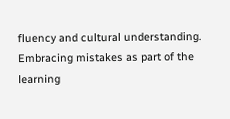fluency and cultural understanding. Embracing mistakes as part of the learning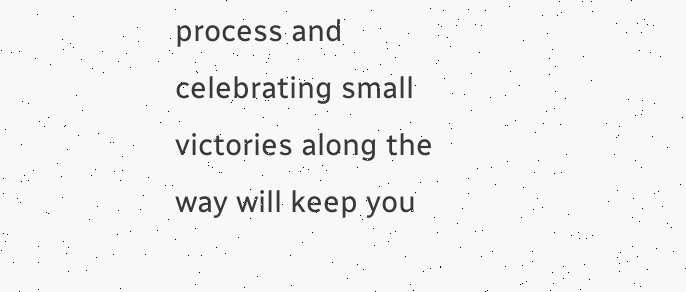process and celebrating small victories along the way will keep you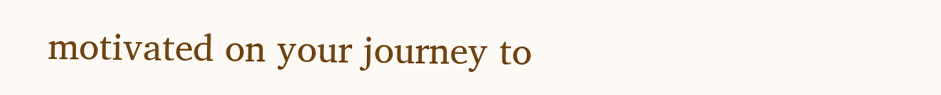motivated on your journey to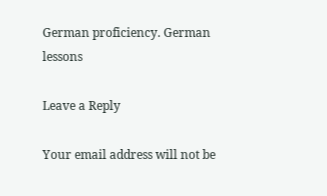German proficiency. German lessons

Leave a Reply

Your email address will not be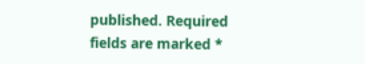published. Required fields are marked *